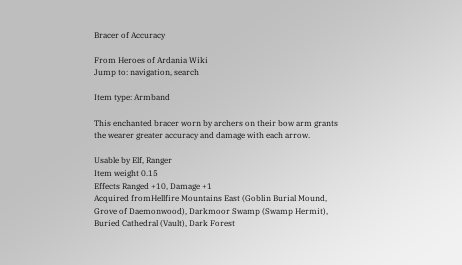Bracer of Accuracy

From Heroes of Ardania Wiki
Jump to: navigation, search

Item type: Armband

This enchanted bracer worn by archers on their bow arm grants the wearer greater accuracy and damage with each arrow.

Usable by Elf, Ranger
Item weight 0.15
Effects Ranged +10, Damage +1
Acquired fromHellfire Mountains East (Goblin Burial Mound, Grove of Daemonwood), Darkmoor Swamp (Swamp Hermit), Buried Cathedral (Vault), Dark Forest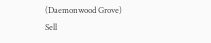(Daemonwood Grove)
Sell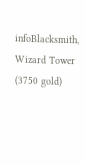infoBlacksmith, Wizard Tower (3750 gold)